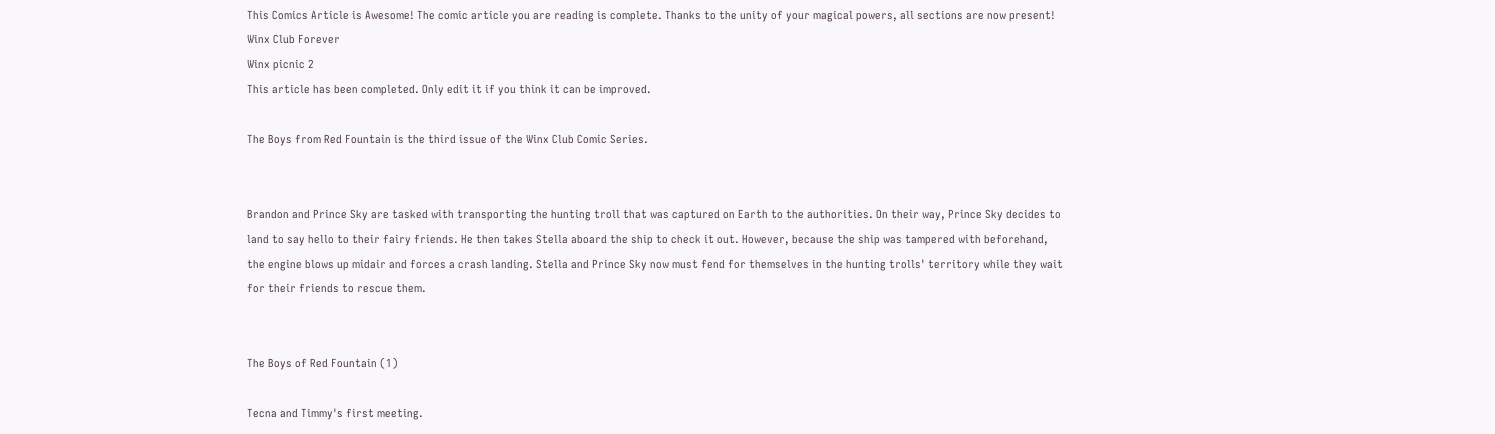This Comics Article is Awesome! The comic article you are reading is complete. Thanks to the unity of your magical powers, all sections are now present!
Winx Club Forever
Winx picnic 2
This article has been completed. Only edit it if you think it can be improved.

The Boys from Red Fountain is the third issue of the Winx Club Comic Series.


Brandon and Prince Sky are tasked with transporting the hunting troll that was captured on Earth to the authorities. On their way, Prince Sky decides to land to say hello to their fairy friends. He then takes Stella aboard the ship to check it out. However, because the ship was tampered with beforehand, the engine blows up midair and forces a crash landing. Stella and Prince Sky now must fend for themselves in the hunting trolls' territory while they wait for their friends to rescue them.


The Boys of Red Fountain (1)

Tecna and Timmy's first meeting.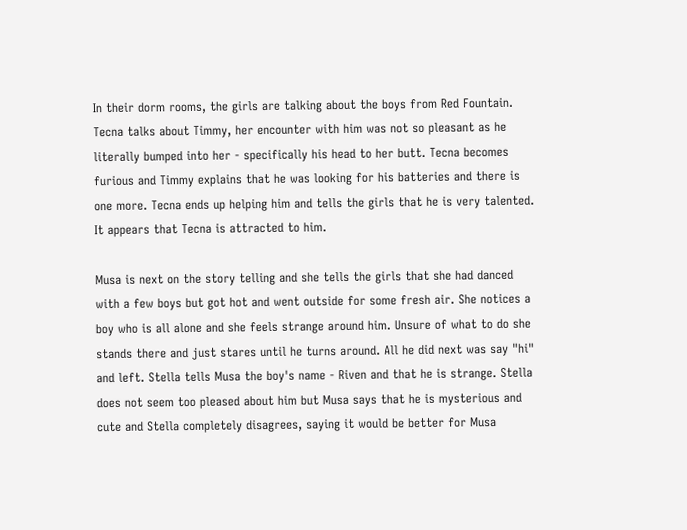In their dorm rooms, the girls are talking about the boys from Red Fountain. Tecna talks about Timmy, her encounter with him was not so pleasant as he literally bumped into her - specifically his head to her butt. Tecna becomes furious and Timmy explains that he was looking for his batteries and there is one more. Tecna ends up helping him and tells the girls that he is very talented. It appears that Tecna is attracted to him.

Musa is next on the story telling and she tells the girls that she had danced with a few boys but got hot and went outside for some fresh air. She notices a boy who is all alone and she feels strange around him. Unsure of what to do she stands there and just stares until he turns around. All he did next was say "hi" and left. Stella tells Musa the boy's name - Riven and that he is strange. Stella does not seem too pleased about him but Musa says that he is mysterious and cute and Stella completely disagrees, saying it would be better for Musa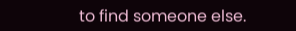to find someone else.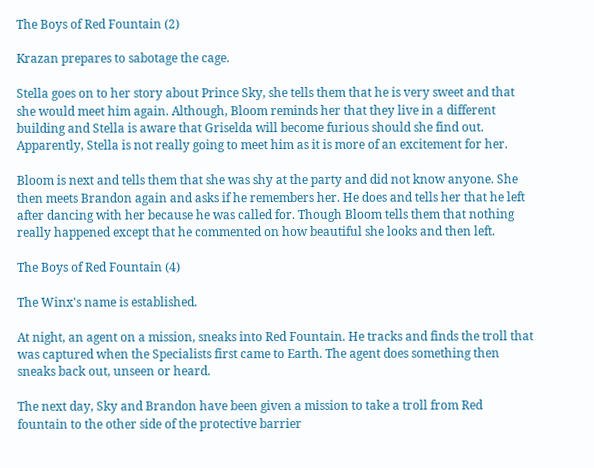The Boys of Red Fountain (2)

Krazan prepares to sabotage the cage.

Stella goes on to her story about Prince Sky, she tells them that he is very sweet and that she would meet him again. Although, Bloom reminds her that they live in a different building and Stella is aware that Griselda will become furious should she find out. Apparently, Stella is not really going to meet him as it is more of an excitement for her.

Bloom is next and tells them that she was shy at the party and did not know anyone. She then meets Brandon again and asks if he remembers her. He does and tells her that he left after dancing with her because he was called for. Though Bloom tells them that nothing really happened except that he commented on how beautiful she looks and then left.

The Boys of Red Fountain (4)

The Winx's name is established.

At night, an agent on a mission, sneaks into Red Fountain. He tracks and finds the troll that was captured when the Specialists first came to Earth. The agent does something then sneaks back out, unseen or heard.

The next day, Sky and Brandon have been given a mission to take a troll from Red fountain to the other side of the protective barrier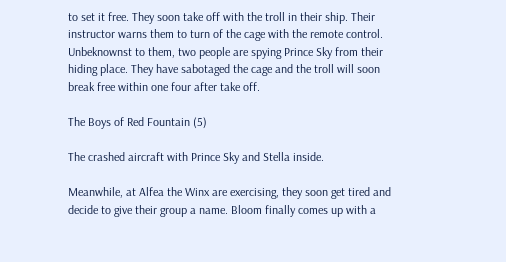to set it free. They soon take off with the troll in their ship. Their instructor warns them to turn of the cage with the remote control. Unbeknownst to them, two people are spying Prince Sky from their hiding place. They have sabotaged the cage and the troll will soon break free within one four after take off.

The Boys of Red Fountain (5)

The crashed aircraft with Prince Sky and Stella inside.

Meanwhile, at Alfea the Winx are exercising, they soon get tired and decide to give their group a name. Bloom finally comes up with a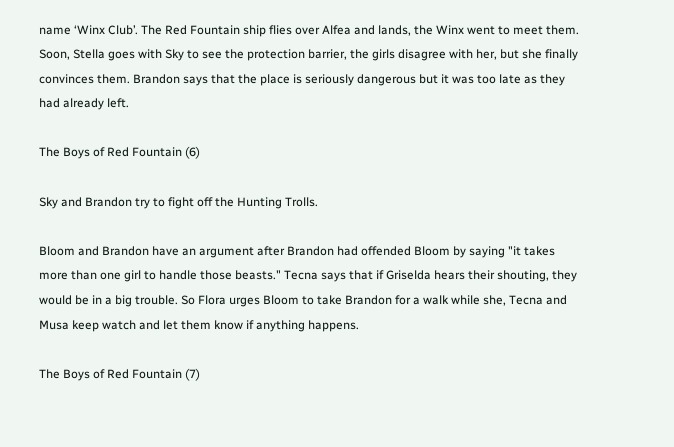name ‘Winx Club’. The Red Fountain ship flies over Alfea and lands, the Winx went to meet them. Soon, Stella goes with Sky to see the protection barrier, the girls disagree with her, but she finally convinces them. Brandon says that the place is seriously dangerous but it was too late as they had already left.

The Boys of Red Fountain (6)

Sky and Brandon try to fight off the Hunting Trolls.

Bloom and Brandon have an argument after Brandon had offended Bloom by saying "it takes more than one girl to handle those beasts." Tecna says that if Griselda hears their shouting, they would be in a big trouble. So Flora urges Bloom to take Brandon for a walk while she, Tecna and Musa keep watch and let them know if anything happens.

The Boys of Red Fountain (7)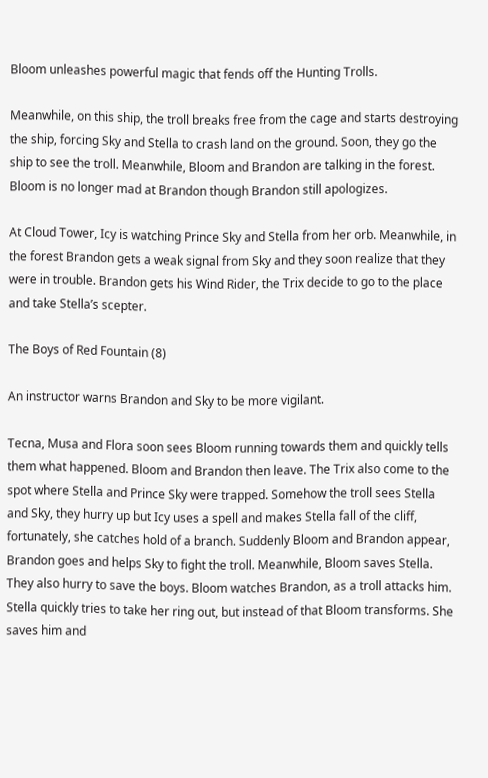Bloom unleashes powerful magic that fends off the Hunting Trolls.

Meanwhile, on this ship, the troll breaks free from the cage and starts destroying the ship, forcing Sky and Stella to crash land on the ground. Soon, they go the ship to see the troll. Meanwhile, Bloom and Brandon are talking in the forest. Bloom is no longer mad at Brandon though Brandon still apologizes.

At Cloud Tower, Icy is watching Prince Sky and Stella from her orb. Meanwhile, in the forest Brandon gets a weak signal from Sky and they soon realize that they were in trouble. Brandon gets his Wind Rider, the Trix decide to go to the place and take Stella’s scepter.

The Boys of Red Fountain (8)

An instructor warns Brandon and Sky to be more vigilant.

Tecna, Musa and Flora soon sees Bloom running towards them and quickly tells them what happened. Bloom and Brandon then leave. The Trix also come to the spot where Stella and Prince Sky were trapped. Somehow the troll sees Stella and Sky, they hurry up but Icy uses a spell and makes Stella fall of the cliff, fortunately, she catches hold of a branch. Suddenly Bloom and Brandon appear, Brandon goes and helps Sky to fight the troll. Meanwhile, Bloom saves Stella. They also hurry to save the boys. Bloom watches Brandon, as a troll attacks him. Stella quickly tries to take her ring out, but instead of that Bloom transforms. She saves him and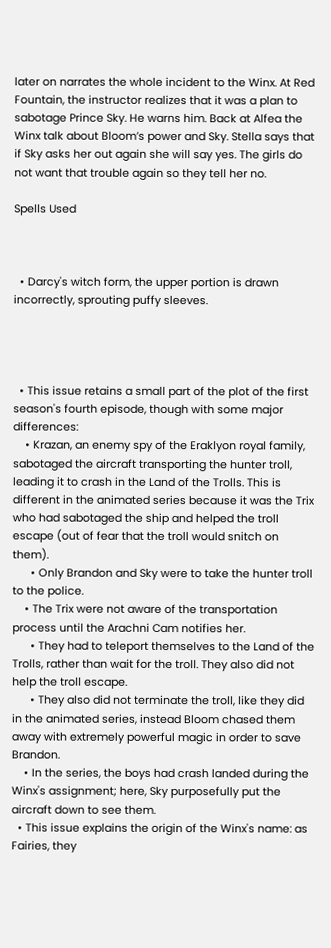later on narrates the whole incident to the Winx. At Red Fountain, the instructor realizes that it was a plan to sabotage Prince Sky. He warns him. Back at Alfea the Winx talk about Bloom’s power and Sky. Stella says that if Sky asks her out again she will say yes. The girls do not want that trouble again so they tell her no.

Spells Used



  • Darcy's witch form, the upper portion is drawn incorrectly, sprouting puffy sleeves.




  • This issue retains a small part of the plot of the first season's fourth episode, though with some major differences:
    • Krazan, an enemy spy of the Eraklyon royal family, sabotaged the aircraft transporting the hunter troll, leading it to crash in the Land of the Trolls. This is different in the animated series because it was the Trix who had sabotaged the ship and helped the troll escape (out of fear that the troll would snitch on them).
      • Only Brandon and Sky were to take the hunter troll to the police.
    • The Trix were not aware of the transportation process until the Arachni Cam notifies her.
      • They had to teleport themselves to the Land of the Trolls, rather than wait for the troll. They also did not help the troll escape.
      • They also did not terminate the troll, like they did in the animated series, instead Bloom chased them away with extremely powerful magic in order to save Brandon.
    • In the series, the boys had crash landed during the Winx's assignment; here, Sky purposefully put the aircraft down to see them.
  • This issue explains the origin of the Winx's name: as Fairies, they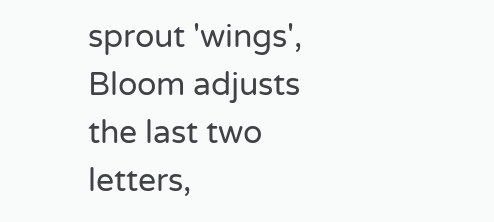sprout 'wings', Bloom adjusts the last two letters,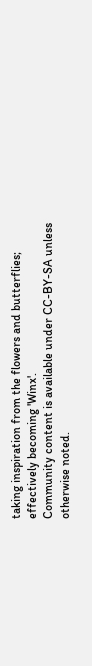taking inspiration from the flowers and butterflies; effectively becoming 'Winx'.
Community content is available under CC-BY-SA unless otherwise noted.